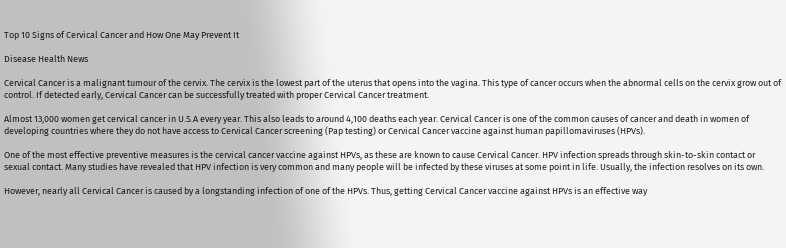Top 10 Signs of Cervical Cancer and How One May Prevent It

Disease Health News

Cervical Cancer is a malignant tumour of the cervix. The cervix is the lowest part of the uterus that opens into the vagina. This type of cancer occurs when the abnormal cells on the cervix grow out of control. If detected early, Cervical Cancer can be successfully treated with proper Cervical Cancer treatment.

Almost 13,000 women get cervical cancer in U.S.A every year. This also leads to around 4,100 deaths each year. Cervical Cancer is one of the common causes of cancer and death in women of developing countries where they do not have access to Cervical Cancer screening (Pap testing) or Cervical Cancer vaccine against human papillomaviruses (HPVs).

One of the most effective preventive measures is the cervical cancer vaccine against HPVs, as these are known to cause Cervical Cancer. HPV infection spreads through skin-to-skin contact or sexual contact. Many studies have revealed that HPV infection is very common and many people will be infected by these viruses at some point in life. Usually, the infection resolves on its own.

However, nearly all Cervical Cancer is caused by a longstanding infection of one of the HPVs. Thus, getting Cervical Cancer vaccine against HPVs is an effective way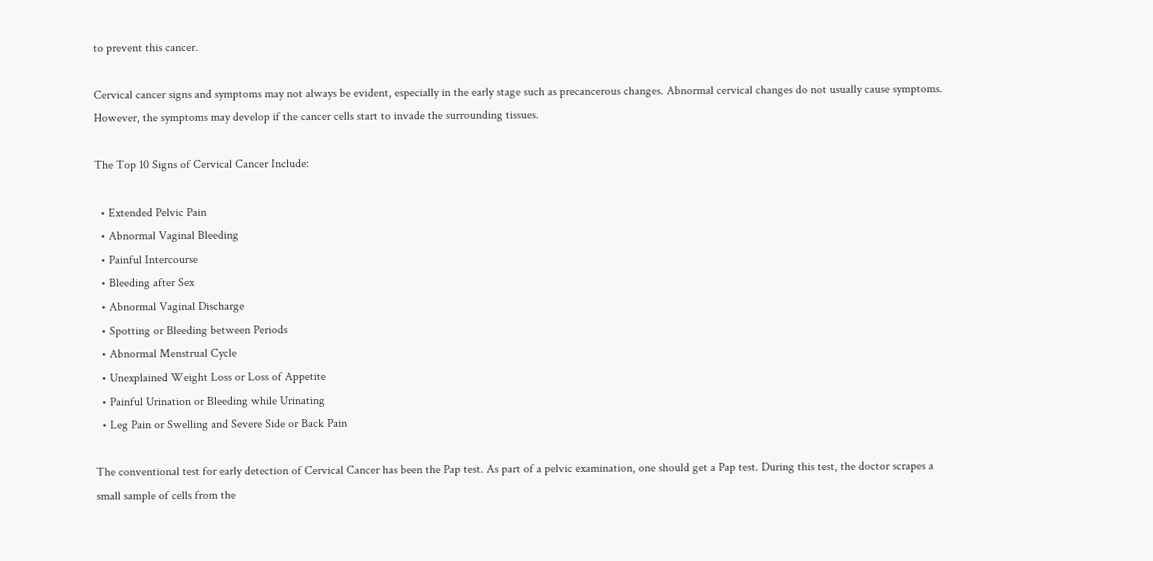to prevent this cancer.

Cervical cancer signs and symptoms may not always be evident, especially in the early stage such as precancerous changes. Abnormal cervical changes do not usually cause symptoms. However, the symptoms may develop if the cancer cells start to invade the surrounding tissues.

The Top 10 Signs of Cervical Cancer Include:

  • Extended Pelvic Pain
  • Abnormal Vaginal Bleeding
  • Painful Intercourse
  • Bleeding after Sex
  • Abnormal Vaginal Discharge
  • Spotting or Bleeding between Periods
  • Abnormal Menstrual Cycle
  • Unexplained Weight Loss or Loss of Appetite
  • Painful Urination or Bleeding while Urinating
  • Leg Pain or Swelling and Severe Side or Back Pain

The conventional test for early detection of Cervical Cancer has been the Pap test. As part of a pelvic examination, one should get a Pap test. During this test, the doctor scrapes a small sample of cells from the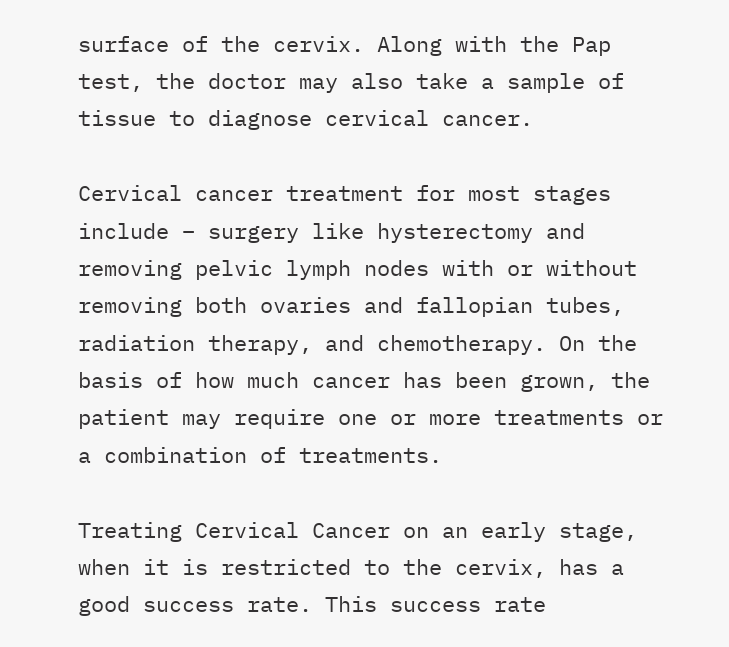surface of the cervix. Along with the Pap test, the doctor may also take a sample of tissue to diagnose cervical cancer.

Cervical cancer treatment for most stages include – surgery like hysterectomy and removing pelvic lymph nodes with or without removing both ovaries and fallopian tubes, radiation therapy, and chemotherapy. On the basis of how much cancer has been grown, the patient may require one or more treatments or a combination of treatments.

Treating Cervical Cancer on an early stage, when it is restricted to the cervix, has a good success rate. This success rate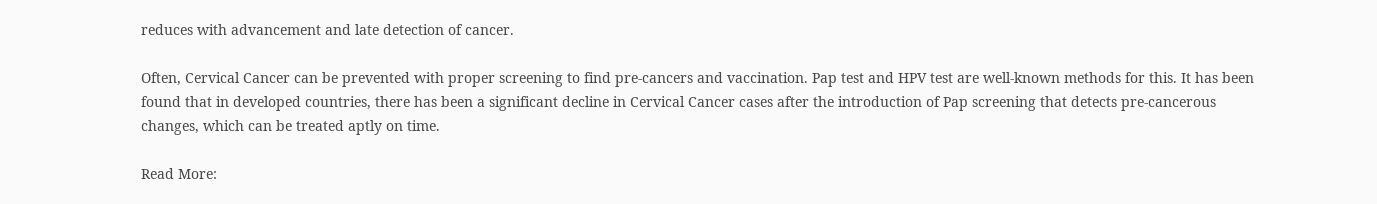reduces with advancement and late detection of cancer.

Often, Cervical Cancer can be prevented with proper screening to find pre-cancers and vaccination. Pap test and HPV test are well-known methods for this. It has been found that in developed countries, there has been a significant decline in Cervical Cancer cases after the introduction of Pap screening that detects pre-cancerous changes, which can be treated aptly on time.

Read More: